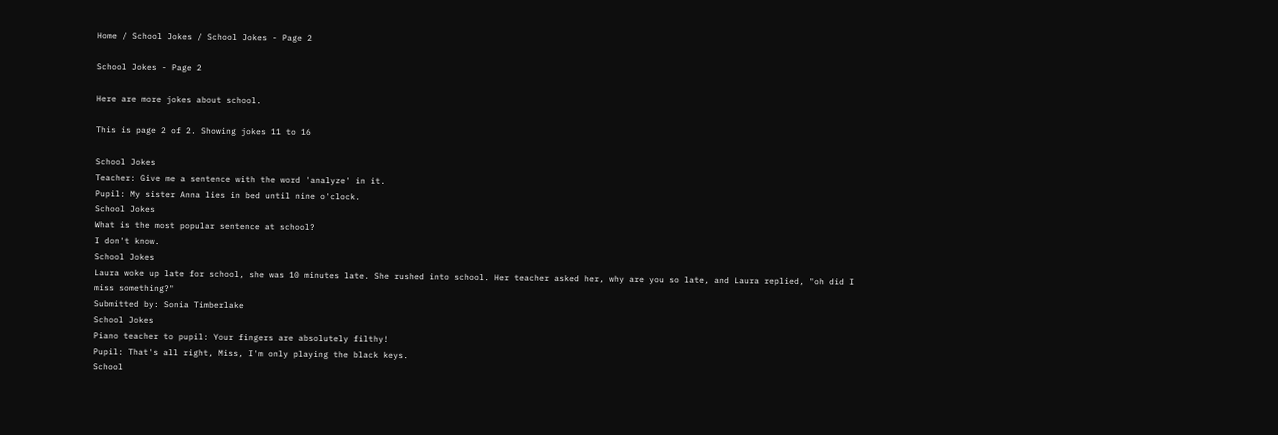Home / School Jokes / School Jokes - Page 2

School Jokes - Page 2

Here are more jokes about school.

This is page 2 of 2. Showing jokes 11 to 16

School Jokes
Teacher: Give me a sentence with the word 'analyze' in it.
Pupil: My sister Anna lies in bed until nine o'clock.
School Jokes
What is the most popular sentence at school?
I don't know.
School Jokes
Laura woke up late for school, she was 10 minutes late. She rushed into school. Her teacher asked her, why are you so late, and Laura replied, "oh did I miss something?"
Submitted by: Sonia Timberlake
School Jokes
Piano teacher to pupil: Your fingers are absolutely filthy!
Pupil: That's all right, Miss, I'm only playing the black keys.
School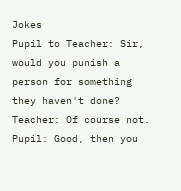Jokes
Pupil to Teacher: Sir, would you punish a person for something they haven't done?
Teacher: Of course not.
Pupil: Good, then you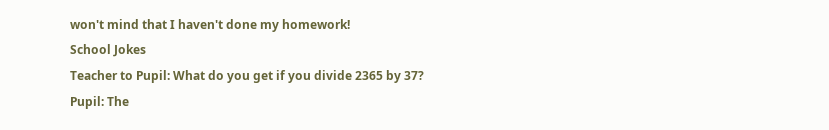won't mind that I haven't done my homework!
School Jokes
Teacher to Pupil: What do you get if you divide 2365 by 37?
Pupil: The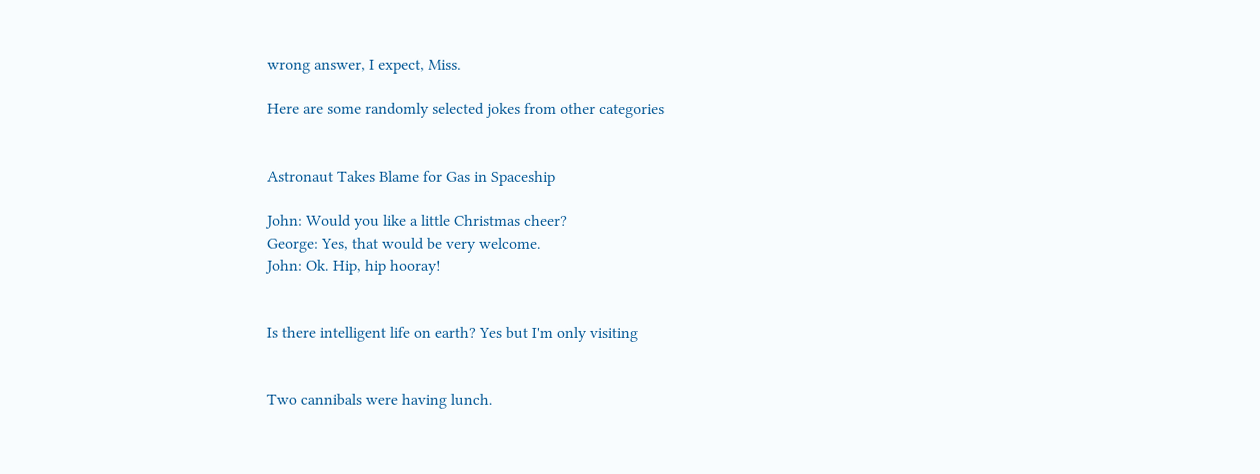wrong answer, I expect, Miss.

Here are some randomly selected jokes from other categories


Astronaut Takes Blame for Gas in Spaceship

John: Would you like a little Christmas cheer?
George: Yes, that would be very welcome.
John: Ok. Hip, hip hooray!


Is there intelligent life on earth? Yes but I'm only visiting


Two cannibals were having lunch.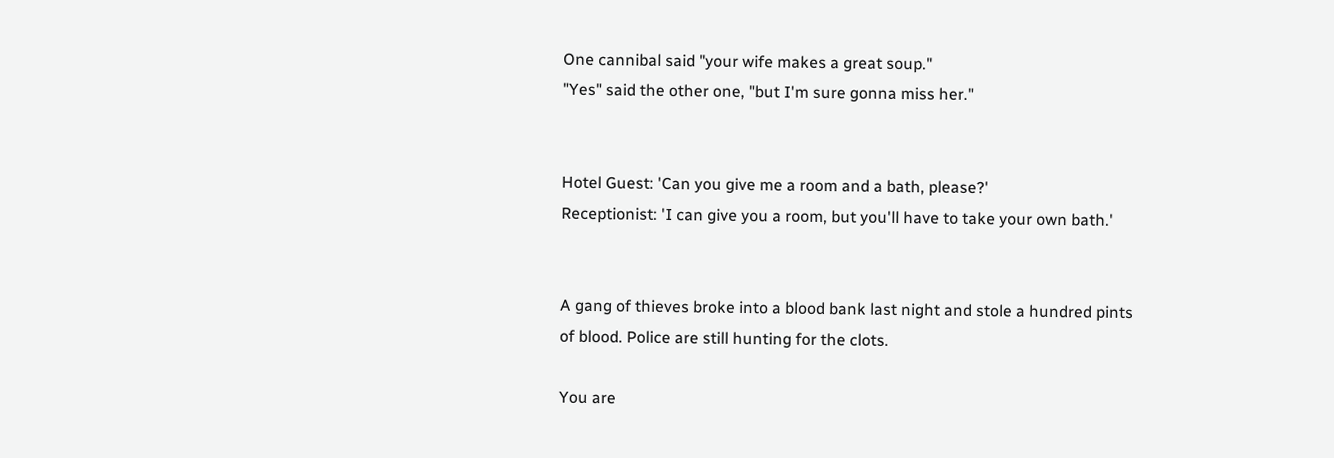One cannibal said "your wife makes a great soup."
"Yes" said the other one, "but I'm sure gonna miss her."


Hotel Guest: 'Can you give me a room and a bath, please?'
Receptionist: 'I can give you a room, but you'll have to take your own bath.'


A gang of thieves broke into a blood bank last night and stole a hundred pints of blood. Police are still hunting for the clots.

You are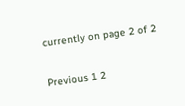currently on page 2 of 2

Previous 1 2